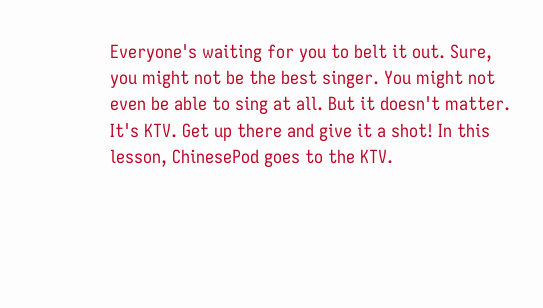Everyone's waiting for you to belt it out. Sure, you might not be the best singer. You might not even be able to sing at all. But it doesn't matter. It's KTV. Get up there and give it a shot! In this lesson, ChinesePod goes to the KTV.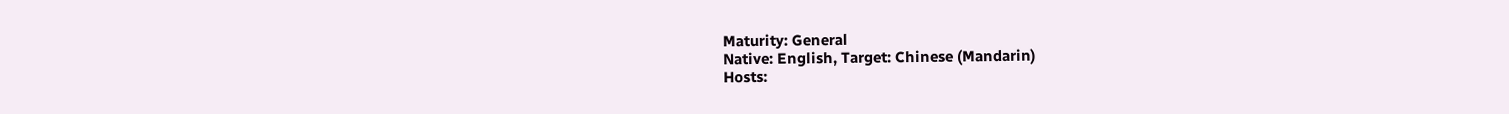Maturity: General
Native: English, Target: Chinese (Mandarin)
Hosts: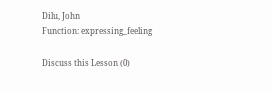Dilu, John
Function: expressing_feeling

Discuss this Lesson (0)